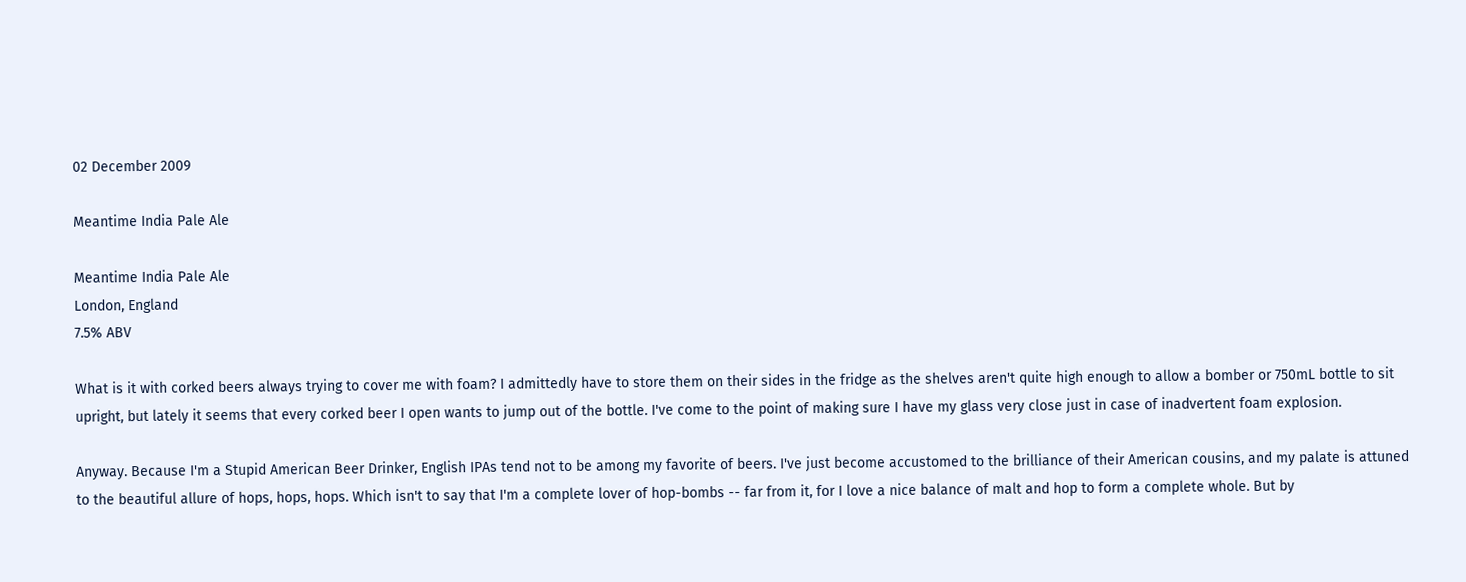02 December 2009

Meantime India Pale Ale

Meantime India Pale Ale
London, England
7.5% ABV

What is it with corked beers always trying to cover me with foam? I admittedly have to store them on their sides in the fridge as the shelves aren't quite high enough to allow a bomber or 750mL bottle to sit upright, but lately it seems that every corked beer I open wants to jump out of the bottle. I've come to the point of making sure I have my glass very close just in case of inadvertent foam explosion.

Anyway. Because I'm a Stupid American Beer Drinker, English IPAs tend not to be among my favorite of beers. I've just become accustomed to the brilliance of their American cousins, and my palate is attuned to the beautiful allure of hops, hops, hops. Which isn't to say that I'm a complete lover of hop-bombs -- far from it, for I love a nice balance of malt and hop to form a complete whole. But by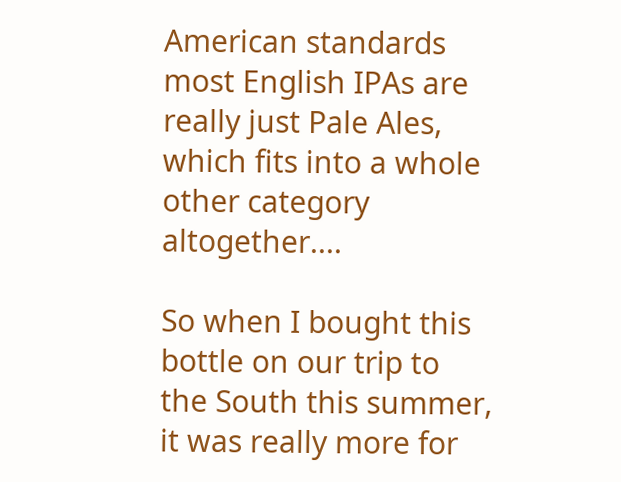American standards most English IPAs are really just Pale Ales, which fits into a whole other category altogether....

So when I bought this bottle on our trip to the South this summer, it was really more for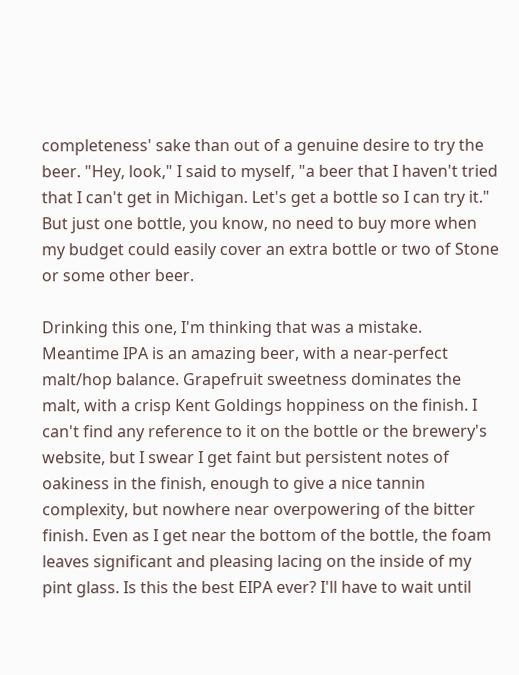completeness' sake than out of a genuine desire to try the beer. "Hey, look," I said to myself, "a beer that I haven't tried that I can't get in Michigan. Let's get a bottle so I can try it." But just one bottle, you know, no need to buy more when my budget could easily cover an extra bottle or two of Stone or some other beer.

Drinking this one, I'm thinking that was a mistake. Meantime IPA is an amazing beer, with a near-perfect malt/hop balance. Grapefruit sweetness dominates the malt, with a crisp Kent Goldings hoppiness on the finish. I can't find any reference to it on the bottle or the brewery's website, but I swear I get faint but persistent notes of oakiness in the finish, enough to give a nice tannin complexity, but nowhere near overpowering of the bitter finish. Even as I get near the bottom of the bottle, the foam leaves significant and pleasing lacing on the inside of my pint glass. Is this the best EIPA ever? I'll have to wait until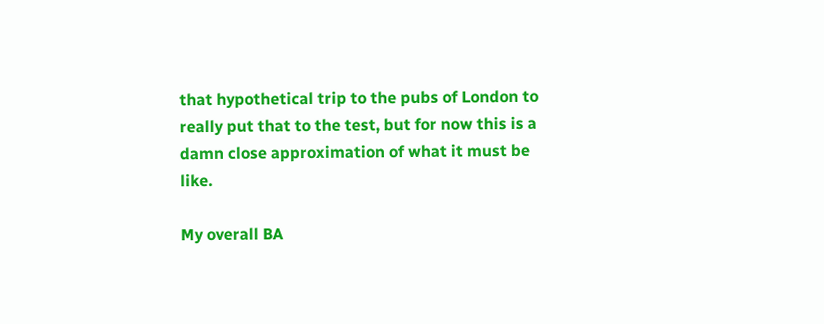that hypothetical trip to the pubs of London to really put that to the test, but for now this is a damn close approximation of what it must be like.

My overall BA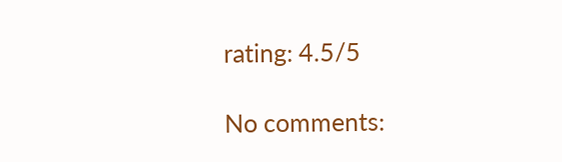rating: 4.5/5

No comments: